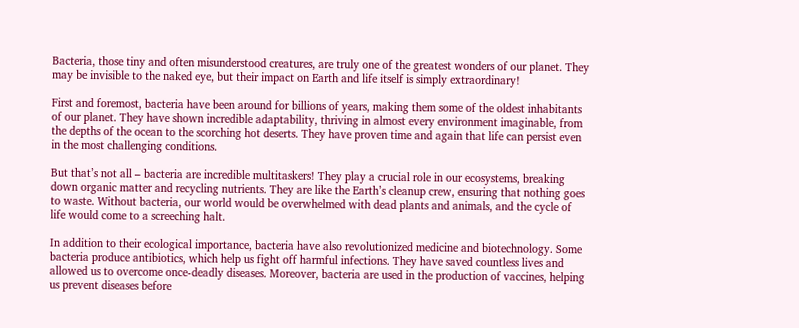Bacteria, those tiny and often misunderstood creatures, are truly one of the greatest wonders of our planet. They may be invisible to the naked eye, but their impact on Earth and life itself is simply extraordinary!

First and foremost, bacteria have been around for billions of years, making them some of the oldest inhabitants of our planet. They have shown incredible adaptability, thriving in almost every environment imaginable, from the depths of the ocean to the scorching hot deserts. They have proven time and again that life can persist even in the most challenging conditions.

But that’s not all – bacteria are incredible multitaskers! They play a crucial role in our ecosystems, breaking down organic matter and recycling nutrients. They are like the Earth’s cleanup crew, ensuring that nothing goes to waste. Without bacteria, our world would be overwhelmed with dead plants and animals, and the cycle of life would come to a screeching halt.

In addition to their ecological importance, bacteria have also revolutionized medicine and biotechnology. Some bacteria produce antibiotics, which help us fight off harmful infections. They have saved countless lives and allowed us to overcome once-deadly diseases. Moreover, bacteria are used in the production of vaccines, helping us prevent diseases before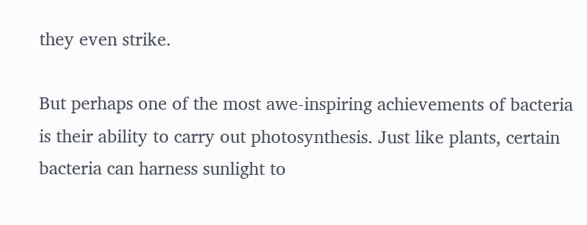they even strike.

But perhaps one of the most awe-inspiring achievements of bacteria is their ability to carry out photosynthesis. Just like plants, certain bacteria can harness sunlight to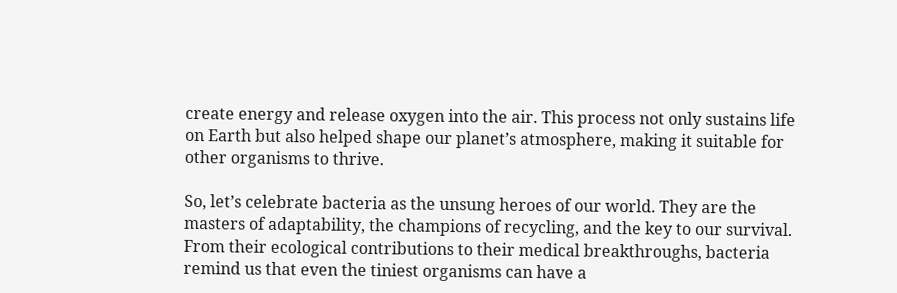create energy and release oxygen into the air. This process not only sustains life on Earth but also helped shape our planet’s atmosphere, making it suitable for other organisms to thrive.

So, let’s celebrate bacteria as the unsung heroes of our world. They are the masters of adaptability, the champions of recycling, and the key to our survival. From their ecological contributions to their medical breakthroughs, bacteria remind us that even the tiniest organisms can have a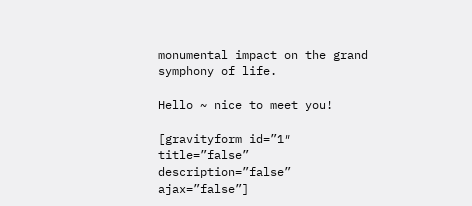monumental impact on the grand symphony of life.

Hello ~ nice to meet you!

[gravityform id=”1″ title=”false” description=”false” ajax=”false”]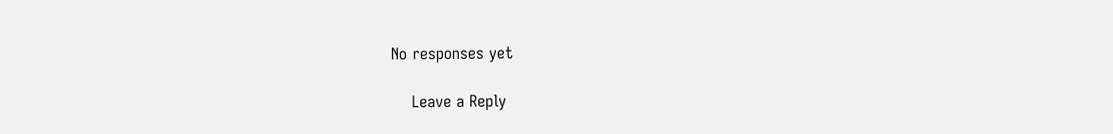No responses yet

    Leave a Reply